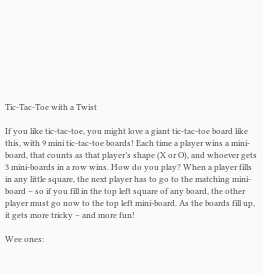Tic-Tac-Toe with a Twist

If you like tic-tac-toe, you might love a giant tic-tac-toe board like this, with 9 mini tic-tac-toe boards! Each time a player wins a mini-board, that counts as that player’s shape (X or O), and whoever gets 3 mini-boards in a row wins. How do you play? When a player fills in any little square, the next player has to go to the matching mini-board – so if you fill in the top left square of any board, the other player must go now to the top left mini-board. As the boards fill up, it gets more tricky – and more fun!

Wee ones: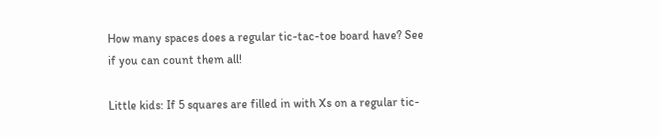How many spaces does a regular tic-tac-toe board have? See if you can count them all!

Little kids: If 5 squares are filled in with Xs on a regular tic-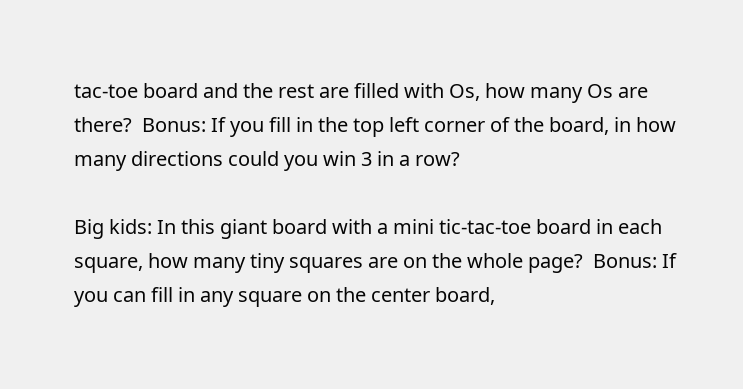tac-toe board and the rest are filled with Os, how many Os are there?  Bonus: If you fill in the top left corner of the board, in how many directions could you win 3 in a row?

Big kids: In this giant board with a mini tic-tac-toe board in each square, how many tiny squares are on the whole page?  Bonus: If you can fill in any square on the center board,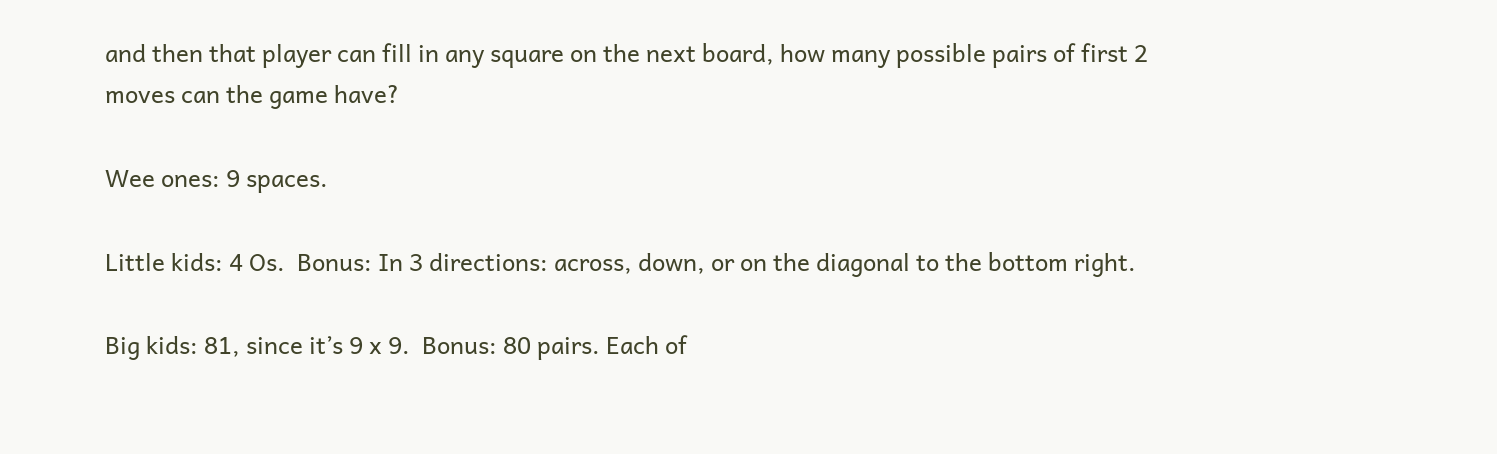and then that player can fill in any square on the next board, how many possible pairs of first 2 moves can the game have?

Wee ones: 9 spaces.

Little kids: 4 Os.  Bonus: In 3 directions: across, down, or on the diagonal to the bottom right.

Big kids: 81, since it’s 9 x 9.  Bonus: 80 pairs. Each of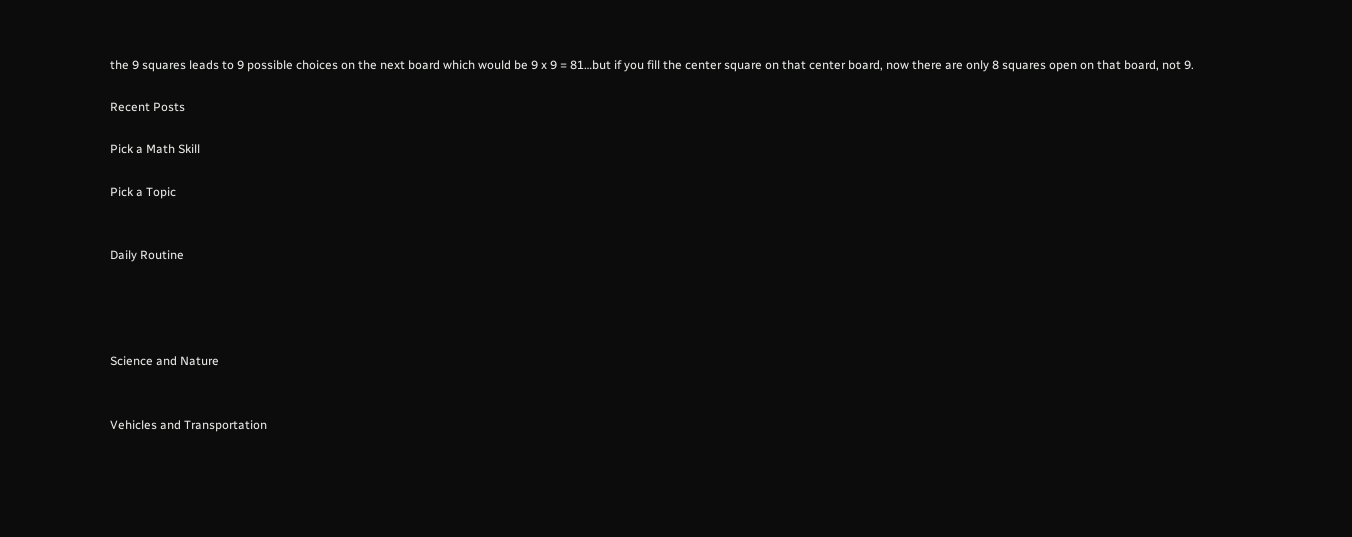the 9 squares leads to 9 possible choices on the next board which would be 9 x 9 = 81…but if you fill the center square on that center board, now there are only 8 squares open on that board, not 9.

Recent Posts

Pick a Math Skill

Pick a Topic


Daily Routine




Science and Nature


Vehicles and Transportation